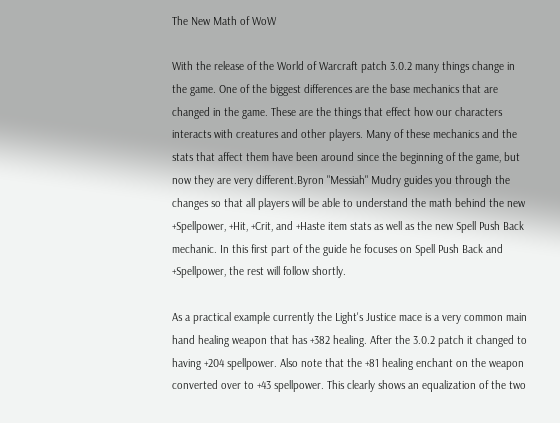The New Math of WoW

With the release of the World of Warcraft patch 3.0.2 many things change in the game. One of the biggest differences are the base mechanics that are changed in the game. These are the things that effect how our characters interacts with creatures and other players. Many of these mechanics and the stats that affect them have been around since the beginning of the game, but now they are very different.Byron "Messiah" Mudry guides you through the changes so that all players will be able to understand the math behind the new +Spellpower, +Hit, +Crit, and +Haste item stats as well as the new Spell Push Back mechanic. In this first part of the guide he focuses on Spell Push Back and +Spellpower, the rest will follow shortly.

As a practical example currently the Light's Justice mace is a very common main hand healing weapon that has +382 healing. After the 3.0.2 patch it changed to having +204 spellpower. Also note that the +81 healing enchant on the weapon converted over to +43 spellpower. This clearly shows an equalization of the two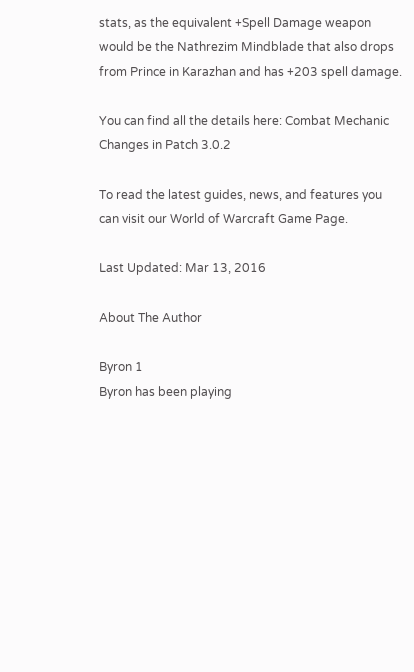stats, as the equivalent +Spell Damage weapon would be the Nathrezim Mindblade that also drops from Prince in Karazhan and has +203 spell damage.

You can find all the details here: Combat Mechanic Changes in Patch 3.0.2

To read the latest guides, news, and features you can visit our World of Warcraft Game Page.

Last Updated: Mar 13, 2016

About The Author

Byron 1
Byron has been playing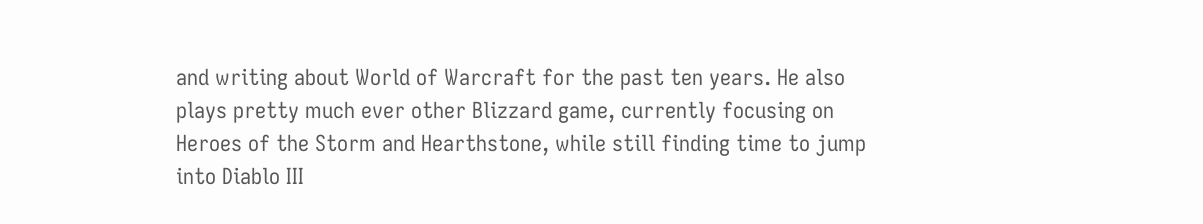and writing about World of Warcraft for the past ten years. He also plays pretty much ever other Blizzard game, currently focusing on Heroes of the Storm and Hearthstone, while still finding time to jump into Diablo III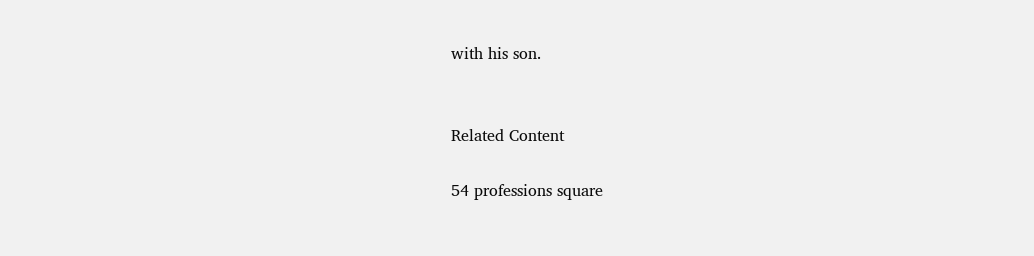with his son.


Related Content

54 professions square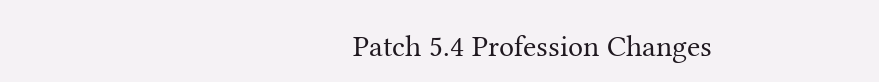Patch 5.4 Profession Changes